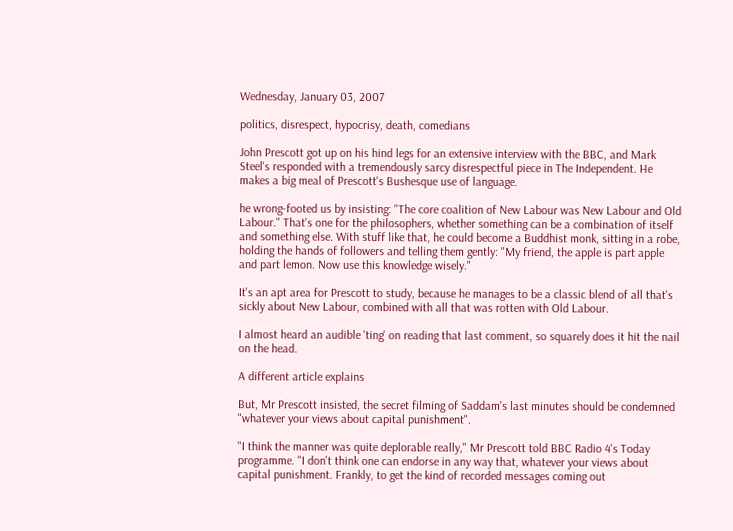Wednesday, January 03, 2007

politics, disrespect, hypocrisy, death, comedians

John Prescott got up on his hind legs for an extensive interview with the BBC, and Mark Steel's responded with a tremendously sarcy disrespectful piece in The Independent. He makes a big meal of Prescott's Bushesque use of language.

he wrong-footed us by insisting: "The core coalition of New Labour was New Labour and Old Labour." That's one for the philosophers, whether something can be a combination of itself and something else. With stuff like that, he could become a Buddhist monk, sitting in a robe, holding the hands of followers and telling them gently: "My friend, the apple is part apple and part lemon. Now use this knowledge wisely."

It's an apt area for Prescott to study, because he manages to be a classic blend of all that's sickly about New Labour, combined with all that was rotten with Old Labour.

I almost heard an audible 'ting' on reading that last comment, so squarely does it hit the nail on the head.

A different article explains

But, Mr Prescott insisted, the secret filming of Saddam's last minutes should be condemned "whatever your views about capital punishment".

"I think the manner was quite deplorable really," Mr Prescott told BBC Radio 4's Today programme. "I don't think one can endorse in any way that, whatever your views about capital punishment. Frankly, to get the kind of recorded messages coming out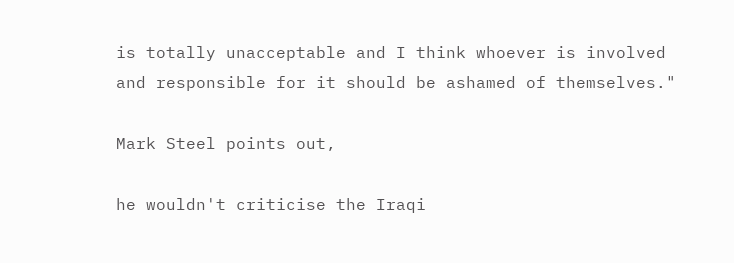is totally unacceptable and I think whoever is involved and responsible for it should be ashamed of themselves."

Mark Steel points out,

he wouldn't criticise the Iraqi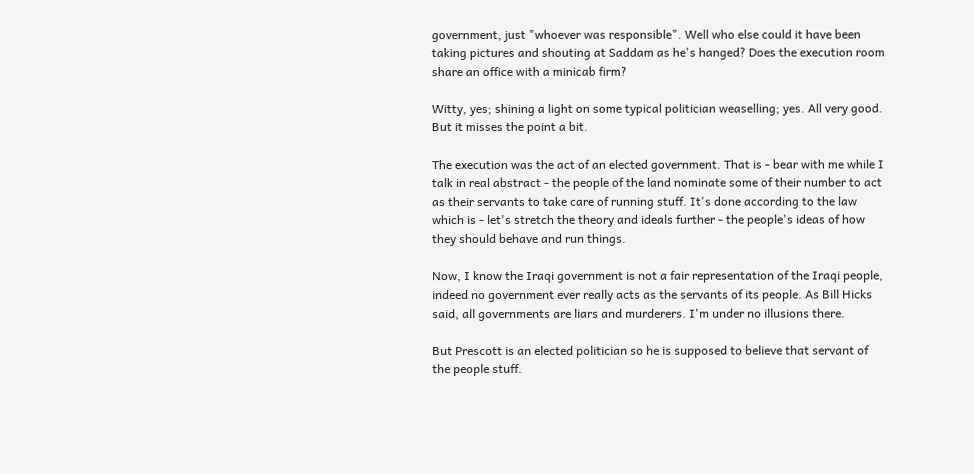government, just "whoever was responsible". Well who else could it have been taking pictures and shouting at Saddam as he's hanged? Does the execution room share an office with a minicab firm?

Witty, yes; shining a light on some typical politician weaselling; yes. All very good. But it misses the point a bit.

The execution was the act of an elected government. That is - bear with me while I talk in real abstract - the people of the land nominate some of their number to act as their servants to take care of running stuff. It's done according to the law which is - let's stretch the theory and ideals further - the people's ideas of how they should behave and run things.

Now, I know the Iraqi government is not a fair representation of the Iraqi people, indeed no government ever really acts as the servants of its people. As Bill Hicks said, all governments are liars and murderers. I'm under no illusions there.

But Prescott is an elected politician so he is supposed to believe that servant of the people stuff.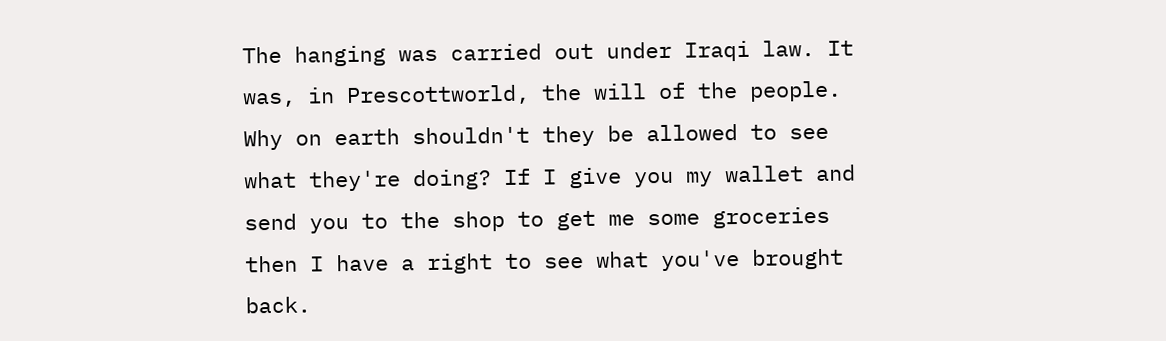The hanging was carried out under Iraqi law. It was, in Prescottworld, the will of the people. Why on earth shouldn't they be allowed to see what they're doing? If I give you my wallet and send you to the shop to get me some groceries then I have a right to see what you've brought back.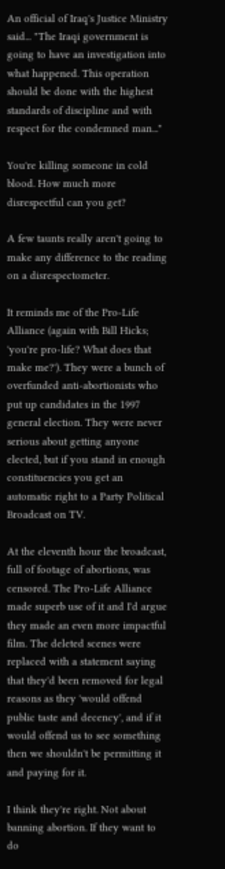An official of Iraq's Justice Ministry said... "The Iraqi government is going to have an investigation into what happened. This operation should be done with the highest standards of discipline and with respect for the condemned man..."

You're killing someone in cold blood. How much more disrespectful can you get?

A few taunts really aren't going to make any difference to the reading on a disrespectometer.

It reminds me of the Pro-Life Alliance (again with Bill Hicks; 'you're pro-life? What does that make me?'). They were a bunch of overfunded anti-abortionists who put up candidates in the 1997 general election. They were never serious about getting anyone elected, but if you stand in enough constituencies you get an automatic right to a Party Political Broadcast on TV.

At the eleventh hour the broadcast, full of footage of abortions, was censored. The Pro-Life Alliance made superb use of it and I'd argue they made an even more impactful film. The deleted scenes were replaced with a statement saying that they'd been removed for legal reasons as they 'would offend public taste and decency', and if it would offend us to see something then we shouldn't be permitting it and paying for it.

I think they're right. Not about banning abortion. If they want to do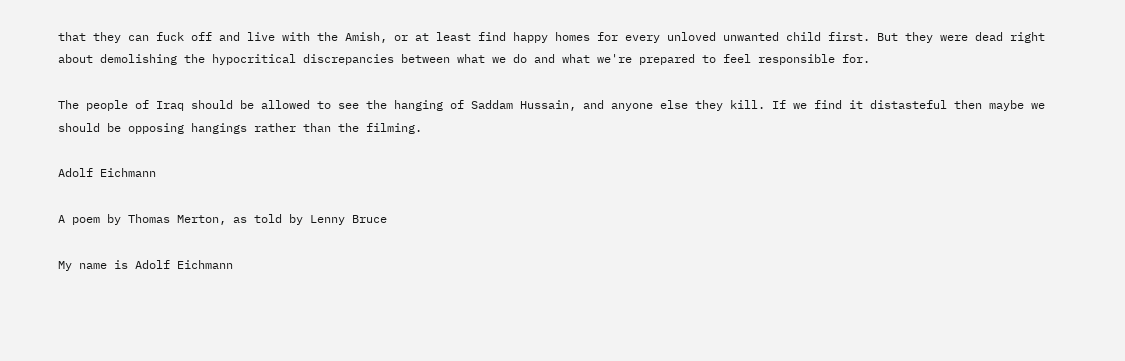that they can fuck off and live with the Amish, or at least find happy homes for every unloved unwanted child first. But they were dead right about demolishing the hypocritical discrepancies between what we do and what we're prepared to feel responsible for.

The people of Iraq should be allowed to see the hanging of Saddam Hussain, and anyone else they kill. If we find it distasteful then maybe we should be opposing hangings rather than the filming.

Adolf Eichmann

A poem by Thomas Merton, as told by Lenny Bruce

My name is Adolf Eichmann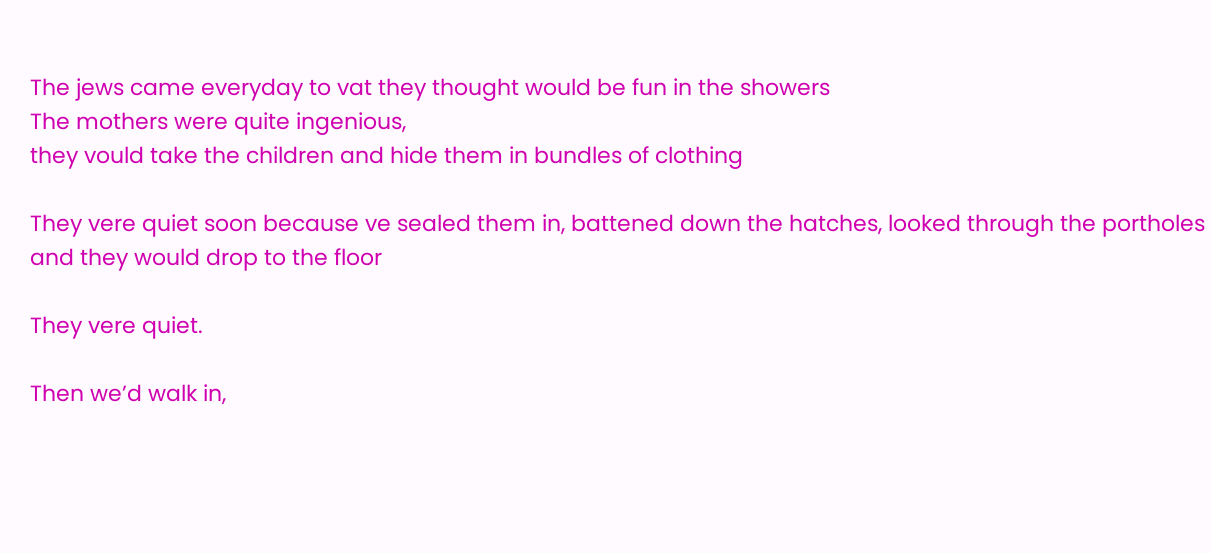The jews came everyday to vat they thought would be fun in the showers
The mothers were quite ingenious,
they vould take the children and hide them in bundles of clothing

They vere quiet soon because ve sealed them in, battened down the hatches, looked through the portholes and they would drop to the floor

They vere quiet.

Then we’d walk in,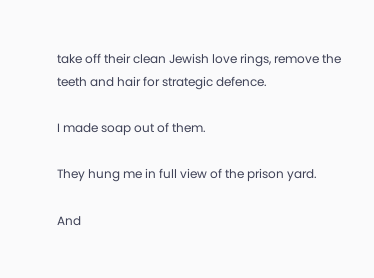take off their clean Jewish love rings, remove the teeth and hair for strategic defence.

I made soap out of them.

They hung me in full view of the prison yard.

And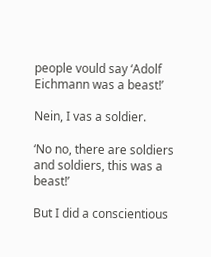people vould say ‘Adolf Eichmann was a beast!’

Nein, I vas a soldier.

‘No no, there are soldiers and soldiers, this was a beast!’

But I did a conscientious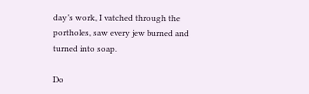day’s work, I vatched through the portholes, saw every jew burned and turned into soap.

Do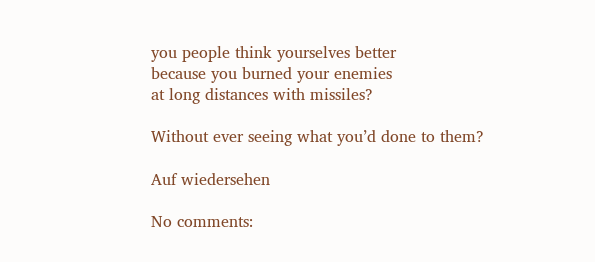you people think yourselves better
because you burned your enemies
at long distances with missiles?

Without ever seeing what you’d done to them?

Auf wiedersehen

No comments: